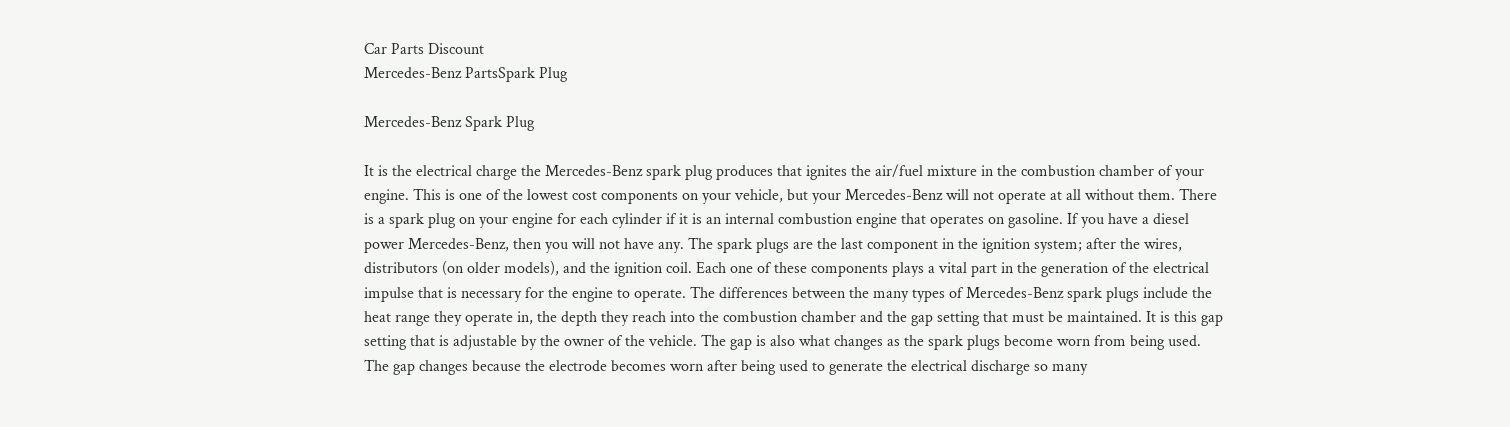Car Parts Discount
Mercedes-Benz PartsSpark Plug

Mercedes-Benz Spark Plug

It is the electrical charge the Mercedes-Benz spark plug produces that ignites the air/fuel mixture in the combustion chamber of your engine. This is one of the lowest cost components on your vehicle, but your Mercedes-Benz will not operate at all without them. There is a spark plug on your engine for each cylinder if it is an internal combustion engine that operates on gasoline. If you have a diesel power Mercedes-Benz, then you will not have any. The spark plugs are the last component in the ignition system; after the wires, distributors (on older models), and the ignition coil. Each one of these components plays a vital part in the generation of the electrical impulse that is necessary for the engine to operate. The differences between the many types of Mercedes-Benz spark plugs include the heat range they operate in, the depth they reach into the combustion chamber and the gap setting that must be maintained. It is this gap setting that is adjustable by the owner of the vehicle. The gap is also what changes as the spark plugs become worn from being used. The gap changes because the electrode becomes worn after being used to generate the electrical discharge so many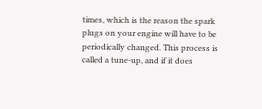times, which is the reason the spark plugs on your engine will have to be periodically changed. This process is called a tune-up, and if it does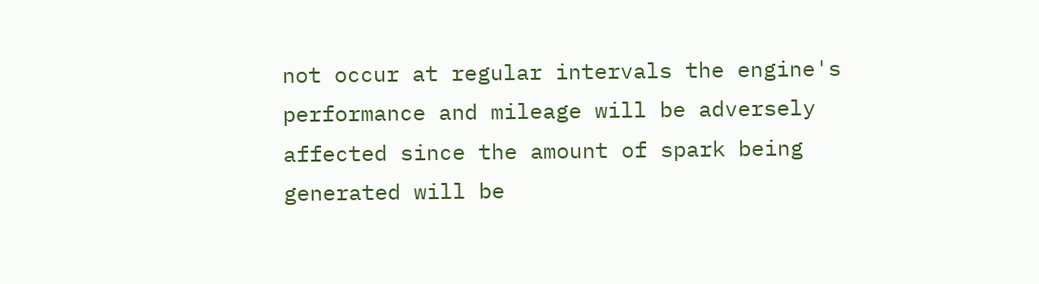not occur at regular intervals the engine's performance and mileage will be adversely affected since the amount of spark being generated will be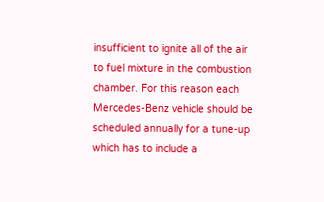insufficient to ignite all of the air to fuel mixture in the combustion chamber. For this reason each Mercedes-Benz vehicle should be scheduled annually for a tune-up which has to include a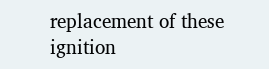replacement of these ignition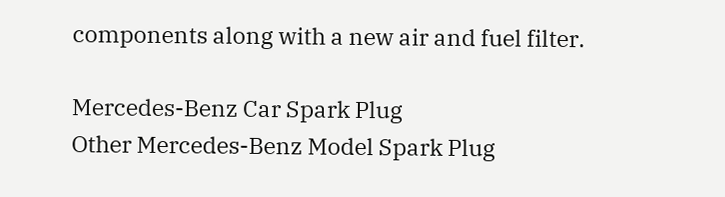components along with a new air and fuel filter.

Mercedes-Benz Car Spark Plug
Other Mercedes-Benz Model Spark Plug